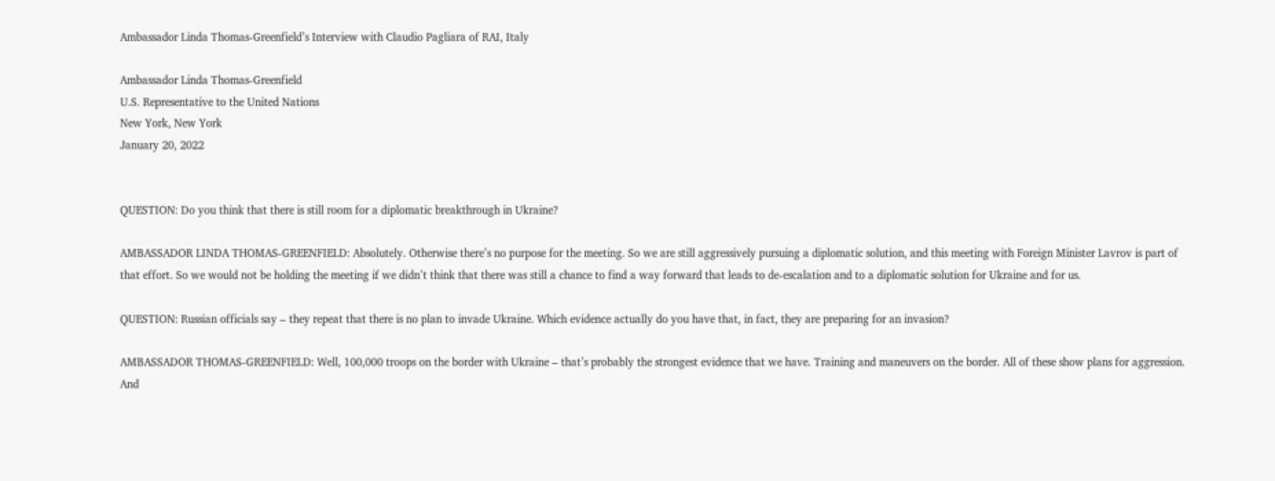Ambassador Linda Thomas-Greenfield’s Interview with Claudio Pagliara of RAI, Italy

Ambassador Linda Thomas-Greenfield
U.S. Representative to the United Nations
New York, New York
January 20, 2022


QUESTION: Do you think that there is still room for a diplomatic breakthrough in Ukraine?

AMBASSADOR LINDA THOMAS-GREENFIELD: Absolutely. Otherwise there’s no purpose for the meeting. So we are still aggressively pursuing a diplomatic solution, and this meeting with Foreign Minister Lavrov is part of that effort. So we would not be holding the meeting if we didn’t think that there was still a chance to find a way forward that leads to de-escalation and to a diplomatic solution for Ukraine and for us.

QUESTION: Russian officials say – they repeat that there is no plan to invade Ukraine. Which evidence actually do you have that, in fact, they are preparing for an invasion?

AMBASSADOR THOMAS-GREENFIELD: Well, 100,000 troops on the border with Ukraine – that’s probably the strongest evidence that we have. Training and maneuvers on the border. All of these show plans for aggression. And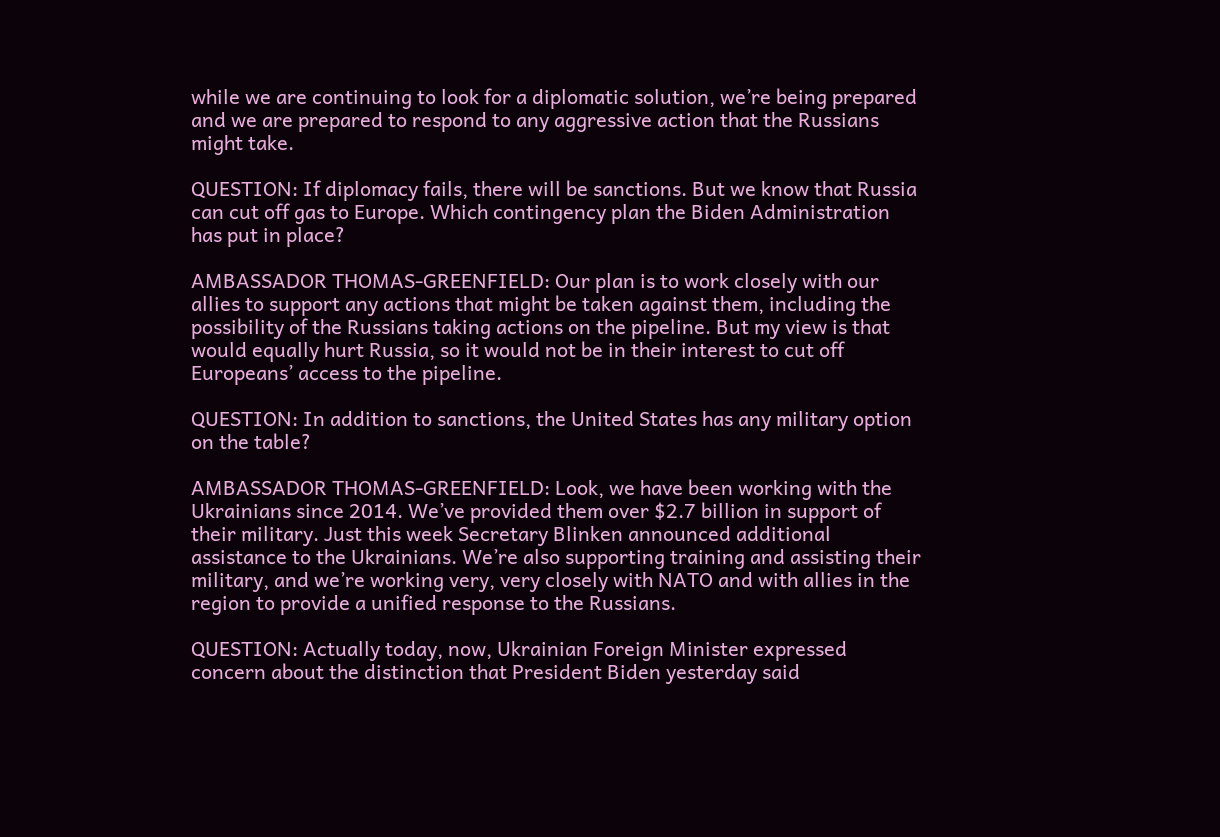while we are continuing to look for a diplomatic solution, we’re being prepared and we are prepared to respond to any aggressive action that the Russians might take.

QUESTION: If diplomacy fails, there will be sanctions. But we know that Russia can cut off gas to Europe. Which contingency plan the Biden Administration has put in place?

AMBASSADOR THOMAS-GREENFIELD: Our plan is to work closely with our allies to support any actions that might be taken against them, including the possibility of the Russians taking actions on the pipeline. But my view is that would equally hurt Russia, so it would not be in their interest to cut off Europeans’ access to the pipeline.

QUESTION: In addition to sanctions, the United States has any military option on the table?

AMBASSADOR THOMAS-GREENFIELD: Look, we have been working with the Ukrainians since 2014. We’ve provided them over $2.7 billion in support of their military. Just this week Secretary Blinken announced additional assistance to the Ukrainians. We’re also supporting training and assisting their military, and we’re working very, very closely with NATO and with allies in the region to provide a unified response to the Russians.

QUESTION: Actually today, now, Ukrainian Foreign Minister expressed concern about the distinction that President Biden yesterday said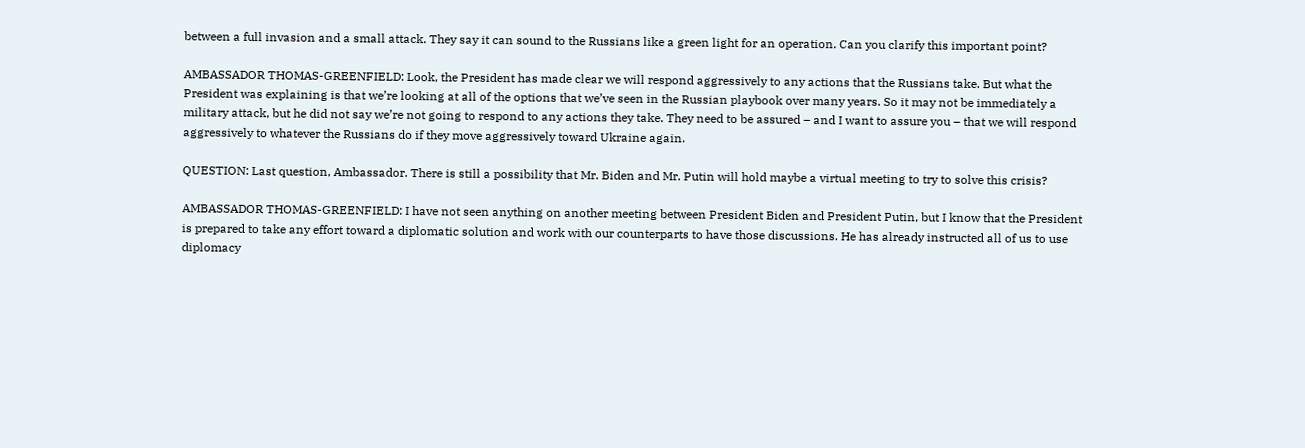between a full invasion and a small attack. They say it can sound to the Russians like a green light for an operation. Can you clarify this important point?

AMBASSADOR THOMAS-GREENFIELD: Look, the President has made clear we will respond aggressively to any actions that the Russians take. But what the President was explaining is that we’re looking at all of the options that we’ve seen in the Russian playbook over many years. So it may not be immediately a military attack, but he did not say we’re not going to respond to any actions they take. They need to be assured – and I want to assure you – that we will respond aggressively to whatever the Russians do if they move aggressively toward Ukraine again.

QUESTION: Last question, Ambassador. There is still a possibility that Mr. Biden and Mr. Putin will hold maybe a virtual meeting to try to solve this crisis?

AMBASSADOR THOMAS-GREENFIELD: I have not seen anything on another meeting between President Biden and President Putin, but I know that the President is prepared to take any effort toward a diplomatic solution and work with our counterparts to have those discussions. He has already instructed all of us to use diplomacy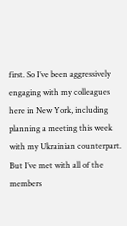first. So I’ve been aggressively engaging with my colleagues here in New York, including planning a meeting this week with my Ukrainian counterpart. But I’ve met with all of the members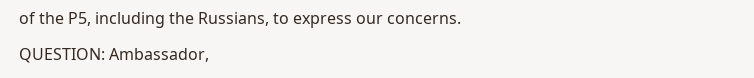of the P5, including the Russians, to express our concerns.

QUESTION: Ambassador,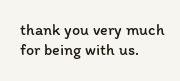thank you very much for being with us.